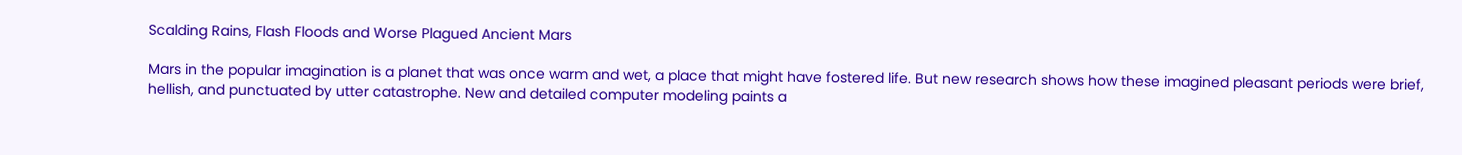Scalding Rains, Flash Floods and Worse Plagued Ancient Mars

Mars in the popular imagination is a planet that was once warm and wet, a place that might have fostered life. But new research shows how these imagined pleasant periods were brief, hellish, and punctuated by utter catastrophe. New and detailed computer modeling paints a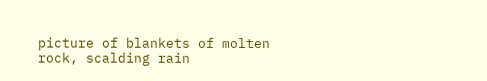picture of blankets of molten rock, scalding rain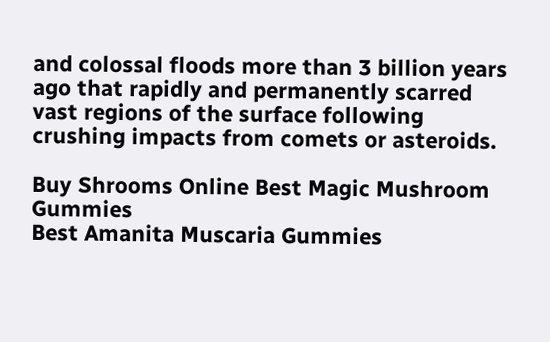and colossal floods more than 3 billion years ago that rapidly and permanently scarred vast regions of the surface following crushing impacts from comets or asteroids.

Buy Shrooms Online Best Magic Mushroom Gummies
Best Amanita Muscaria Gummies